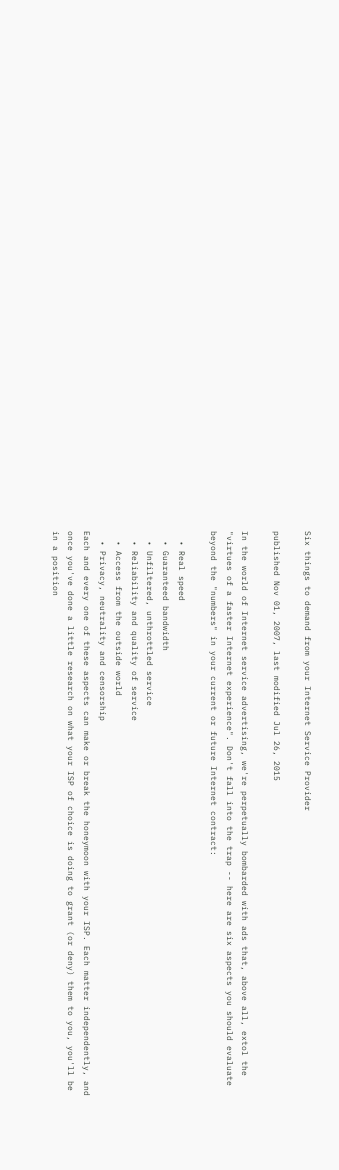Six things to demand from your Internet Service Provider

published Nov 01, 2007, last modified Jul 26, 2015

In the world of Internet service advertising, we're perpetually bombarded with ads that, above all, extol the "virtues of a faster Internet experience". Don't fall into the trap -- here are six aspects you should evaluate beyond the "numbers" in your current or future Internet contract:

  • Real speed
  • Guaranteed bandwidth
  • Unfiltered, unthrottled service
  • Reliability and quality of service
  • Access from the outside world
  • Privacy, neutrality and censorship
Each and every one of these aspects can make or break the honeymoon with your ISP. Each matter independently, and once you've done a little research on what your ISP of choice is doing to grant (or deny) them to you, you'll be in a position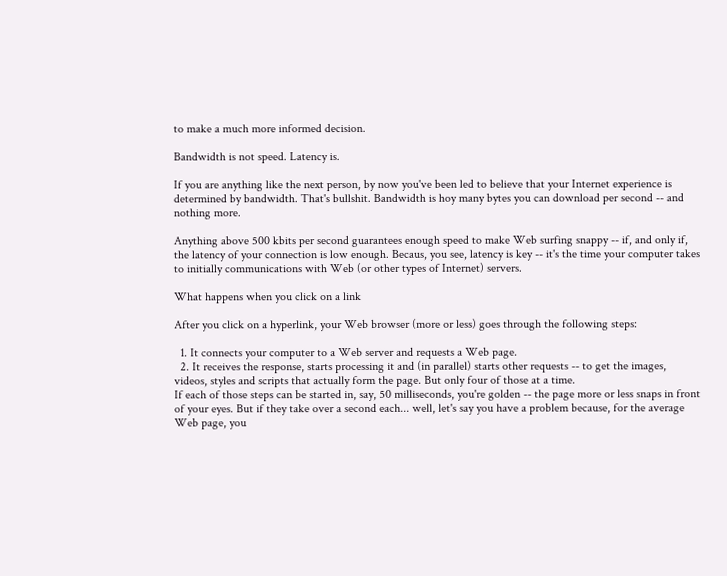to make a much more informed decision.

Bandwidth is not speed. Latency is.

If you are anything like the next person, by now you've been led to believe that your Internet experience is determined by bandwidth. That's bullshit. Bandwidth is hoy many bytes you can download per second -- and nothing more.

Anything above 500 kbits per second guarantees enough speed to make Web surfing snappy -- if, and only if, the latency of your connection is low enough. Becaus, you see, latency is key -- it's the time your computer takes to initially communications with Web (or other types of Internet) servers.

What happens when you click on a link

After you click on a hyperlink, your Web browser (more or less) goes through the following steps:

  1. It connects your computer to a Web server and requests a Web page.
  2. It receives the response, starts processing it and (in parallel) starts other requests -- to get the images, videos, styles and scripts that actually form the page. But only four of those at a time.
If each of those steps can be started in, say, 50 milliseconds, you're golden -- the page more or less snaps in front of your eyes. But if they take over a second each... well, let's say you have a problem because, for the average Web page, you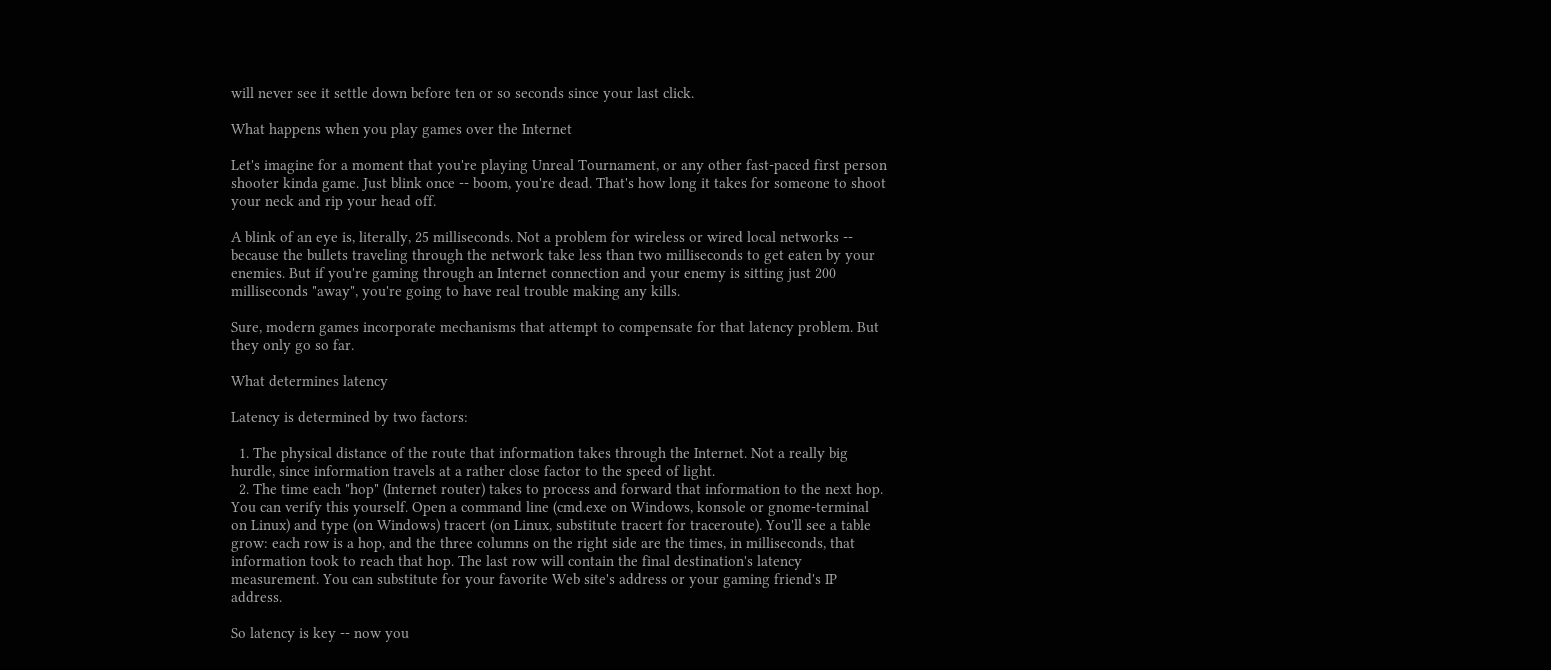will never see it settle down before ten or so seconds since your last click.

What happens when you play games over the Internet

Let's imagine for a moment that you're playing Unreal Tournament, or any other fast-paced first person shooter kinda game. Just blink once -- boom, you're dead. That's how long it takes for someone to shoot your neck and rip your head off.

A blink of an eye is, literally, 25 milliseconds. Not a problem for wireless or wired local networks -- because the bullets traveling through the network take less than two milliseconds to get eaten by your enemies. But if you're gaming through an Internet connection and your enemy is sitting just 200 milliseconds "away", you're going to have real trouble making any kills.

Sure, modern games incorporate mechanisms that attempt to compensate for that latency problem. But they only go so far.

What determines latency

Latency is determined by two factors:

  1. The physical distance of the route that information takes through the Internet. Not a really big hurdle, since information travels at a rather close factor to the speed of light.
  2. The time each "hop" (Internet router) takes to process and forward that information to the next hop.
You can verify this yourself. Open a command line (cmd.exe on Windows, konsole or gnome-terminal on Linux) and type (on Windows) tracert (on Linux, substitute tracert for traceroute). You'll see a table grow: each row is a hop, and the three columns on the right side are the times, in milliseconds, that information took to reach that hop. The last row will contain the final destination's latency measurement. You can substitute for your favorite Web site's address or your gaming friend's IP address.

So latency is key -- now you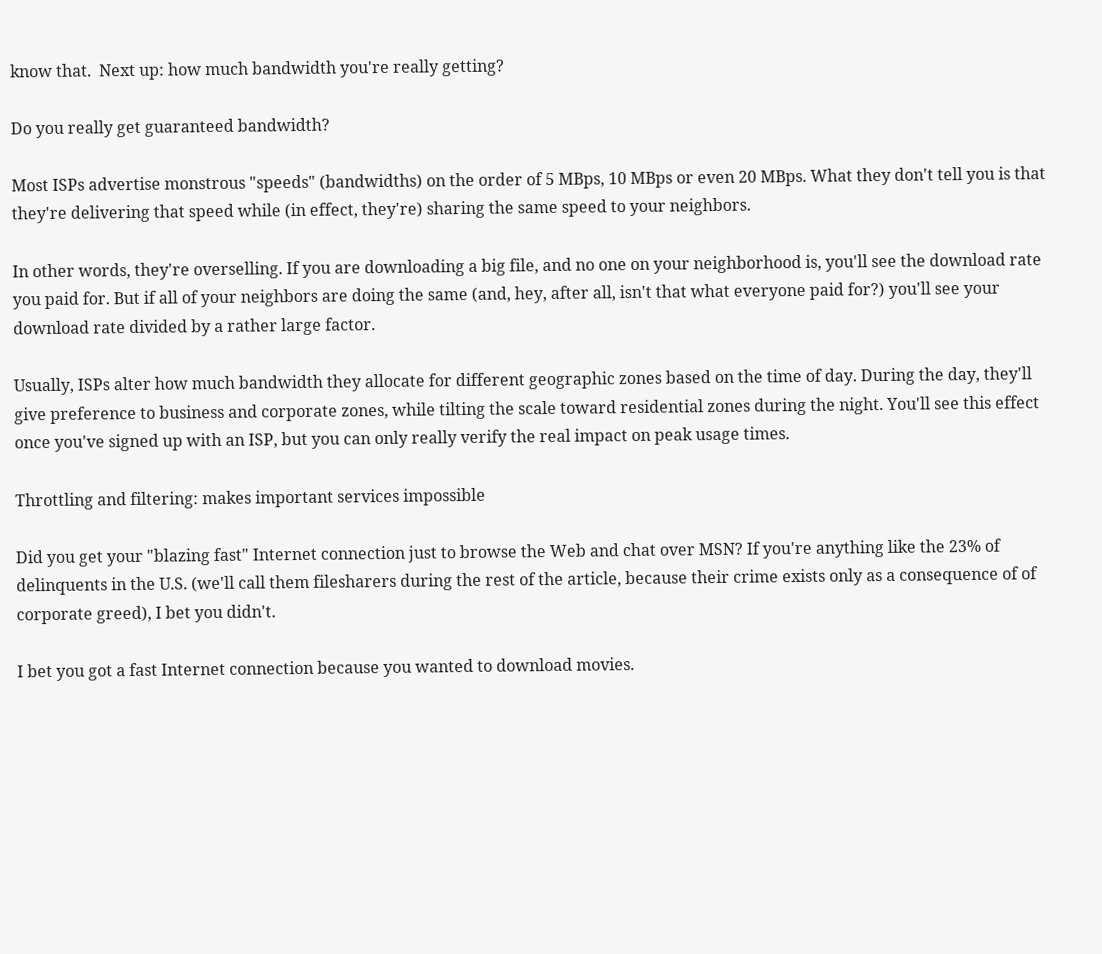know that.  Next up: how much bandwidth you're really getting?

Do you really get guaranteed bandwidth?

Most ISPs advertise monstrous "speeds" (bandwidths) on the order of 5 MBps, 10 MBps or even 20 MBps. What they don't tell you is that they're delivering that speed while (in effect, they're) sharing the same speed to your neighbors.

In other words, they're overselling. If you are downloading a big file, and no one on your neighborhood is, you'll see the download rate you paid for. But if all of your neighbors are doing the same (and, hey, after all, isn't that what everyone paid for?) you'll see your download rate divided by a rather large factor.

Usually, ISPs alter how much bandwidth they allocate for different geographic zones based on the time of day. During the day, they'll give preference to business and corporate zones, while tilting the scale toward residential zones during the night. You'll see this effect once you've signed up with an ISP, but you can only really verify the real impact on peak usage times.

Throttling and filtering: makes important services impossible

Did you get your "blazing fast" Internet connection just to browse the Web and chat over MSN? If you're anything like the 23% of delinquents in the U.S. (we'll call them filesharers during the rest of the article, because their crime exists only as a consequence of of corporate greed), I bet you didn't.

I bet you got a fast Internet connection because you wanted to download movies.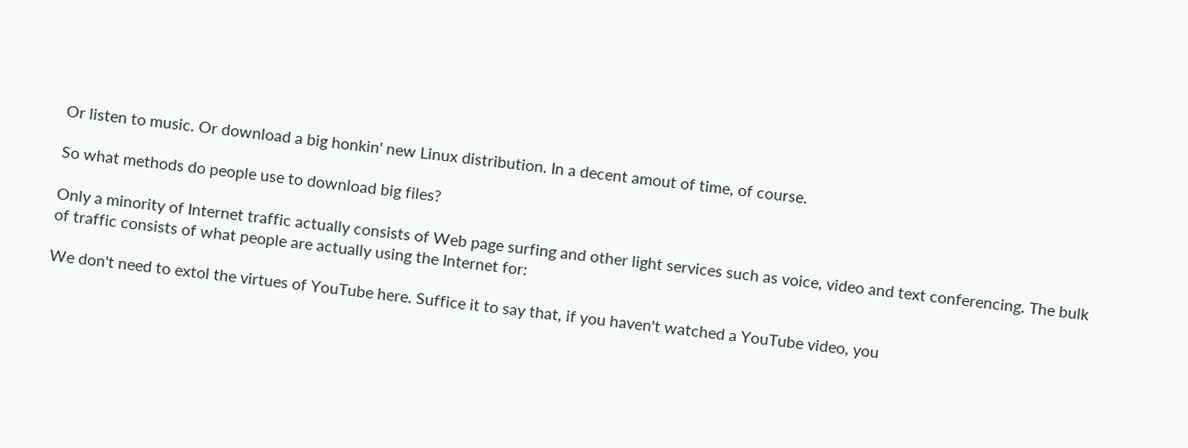Or listen to music. Or download a big honkin' new Linux distribution. In a decent amout of time, of course.

So what methods do people use to download big files?

Only a minority of Internet traffic actually consists of Web page surfing and other light services such as voice, video and text conferencing. The bulk of traffic consists of what people are actually using the Internet for:

We don't need to extol the virtues of YouTube here. Suffice it to say that, if you haven't watched a YouTube video, you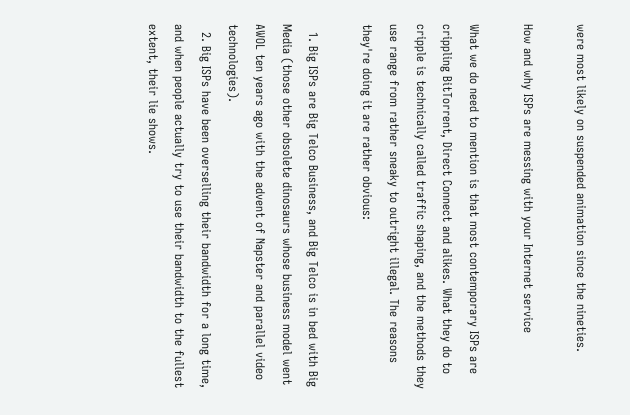were most likely on suspended animation since the nineties.

How and why ISPs are messing with your Internet service

What we do need to mention is that most contemporary ISPs are crippling BitTorrent, Direct Connect and alikes. What they do to cripple is technically called traffic shaping, and the methods they use range from rather sneaky to outright illegal. The reasons they're doing it are rather obvious:

  1. Big ISPs are Big Telco Business, and Big Telco is in bed with Big Media (those other obsolete dinosaurs whose business model went AWOL ten years ago with the advent of Napster and parallel video technologies).
  2. Big ISPs have been overselling their bandwidth for a long time, and when people actually try to use their bandwidth to the fullest extent, their lie shows.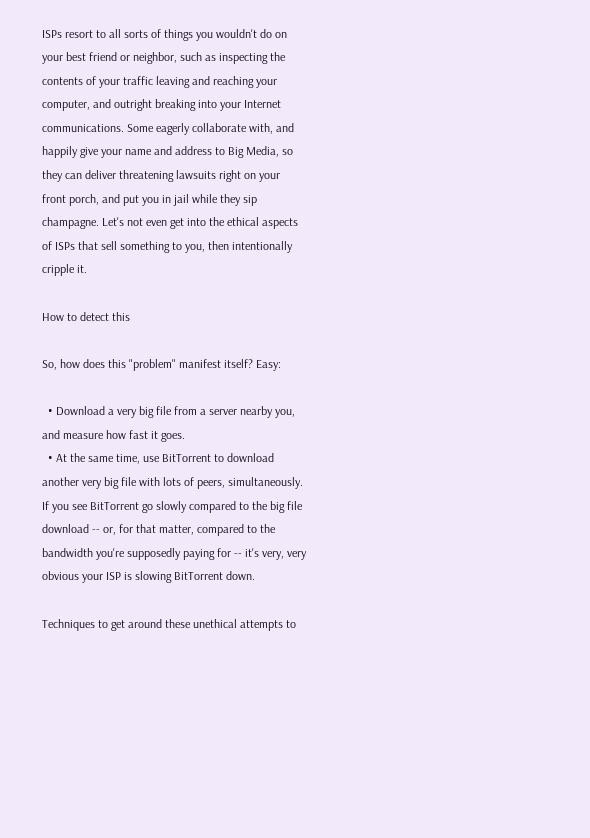ISPs resort to all sorts of things you wouldn't do on your best friend or neighbor, such as inspecting the contents of your traffic leaving and reaching your computer, and outright breaking into your Internet communications. Some eagerly collaborate with, and happily give your name and address to Big Media, so they can deliver threatening lawsuits right on your front porch, and put you in jail while they sip champagne. Let's not even get into the ethical aspects of ISPs that sell something to you, then intentionally cripple it.

How to detect this

So, how does this "problem" manifest itself? Easy:

  • Download a very big file from a server nearby you, and measure how fast it goes.
  • At the same time, use BitTorrent to download another very big file with lots of peers, simultaneously.
If you see BitTorrent go slowly compared to the big file download -- or, for that matter, compared to the bandwidth you're supposedly paying for -- it's very, very obvious your ISP is slowing BitTorrent down.

Techniques to get around these unethical attempts to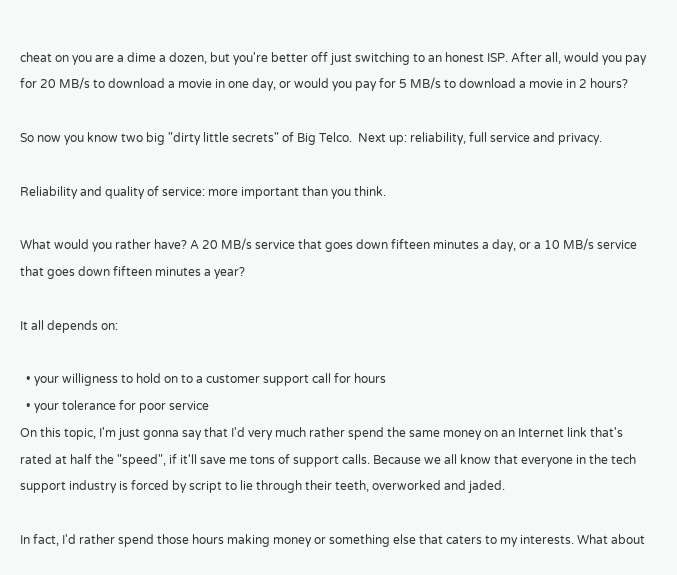cheat on you are a dime a dozen, but you're better off just switching to an honest ISP. After all, would you pay for 20 MB/s to download a movie in one day, or would you pay for 5 MB/s to download a movie in 2 hours?

So now you know two big "dirty little secrets" of Big Telco.  Next up: reliability, full service and privacy.

Reliability and quality of service: more important than you think.

What would you rather have? A 20 MB/s service that goes down fifteen minutes a day, or a 10 MB/s service that goes down fifteen minutes a year?

It all depends on:

  • your willigness to hold on to a customer support call for hours
  • your tolerance for poor service
On this topic, I'm just gonna say that I'd very much rather spend the same money on an Internet link that's rated at half the "speed", if it'll save me tons of support calls. Because we all know that everyone in the tech support industry is forced by script to lie through their teeth, overworked and jaded.

In fact, I'd rather spend those hours making money or something else that caters to my interests. What about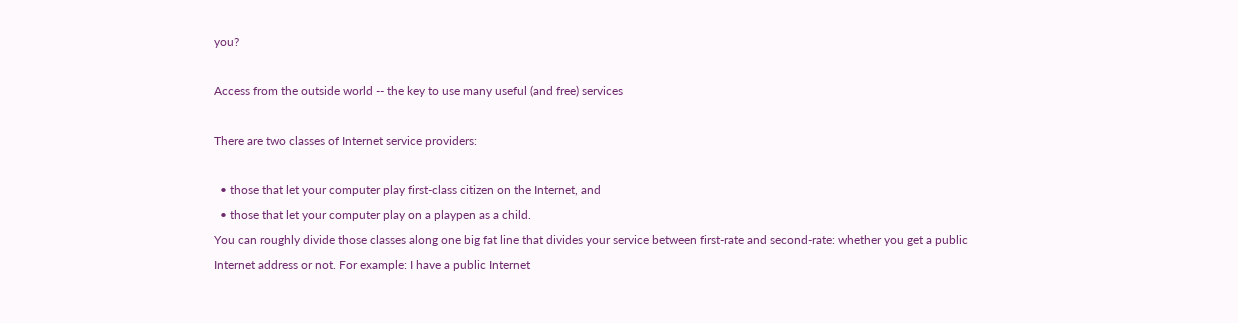you?

Access from the outside world -- the key to use many useful (and free) services

There are two classes of Internet service providers:

  • those that let your computer play first-class citizen on the Internet, and
  • those that let your computer play on a playpen as a child.
You can roughly divide those classes along one big fat line that divides your service between first-rate and second-rate: whether you get a public Internet address or not. For example: I have a public Internet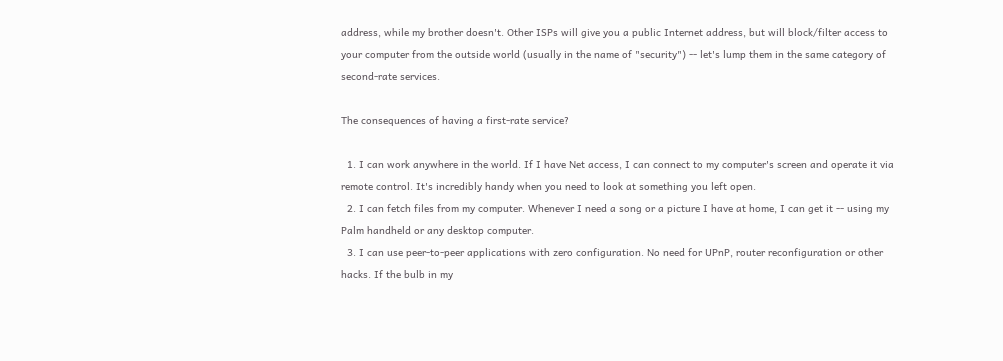address, while my brother doesn't. Other ISPs will give you a public Internet address, but will block/filter access to your computer from the outside world (usually in the name of "security") -- let's lump them in the same category of second-rate services.

The consequences of having a first-rate service?

  1. I can work anywhere in the world. If I have Net access, I can connect to my computer's screen and operate it via remote control. It's incredibly handy when you need to look at something you left open.
  2. I can fetch files from my computer. Whenever I need a song or a picture I have at home, I can get it -- using my Palm handheld or any desktop computer.
  3. I can use peer-to-peer applications with zero configuration. No need for UPnP, router reconfiguration or other hacks. If the bulb in my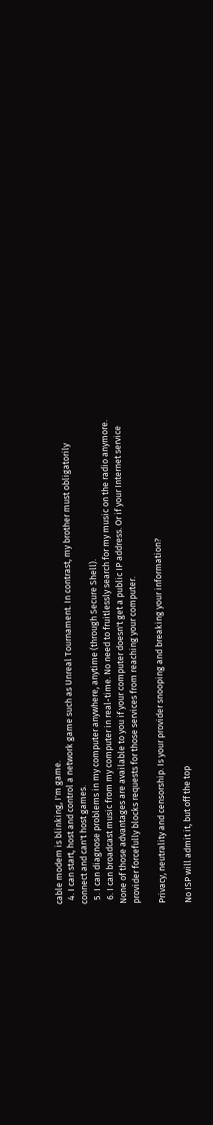cable modem is blinking, I'm game.
  4. I can start, host and control a network game such as Unreal Tournament. In contrast, my brother must obligatorily connect and can't host games.
  5. I can diagnose problems in my computer anywhere, anytime (through Secure Shell).
  6. I can broadcast music from my computer in real-time. No need to fruitlessly search for my music on the radio anymore.
None of those advantages are available to you if your computer doesn't get a public IP address. Or if your Internet service provider forcefully blocks requests for those services from reaching your computer.

Privacy, neutrality and censorship. Is your provider snooping and breaking your information?

No ISP will admit it, but off the top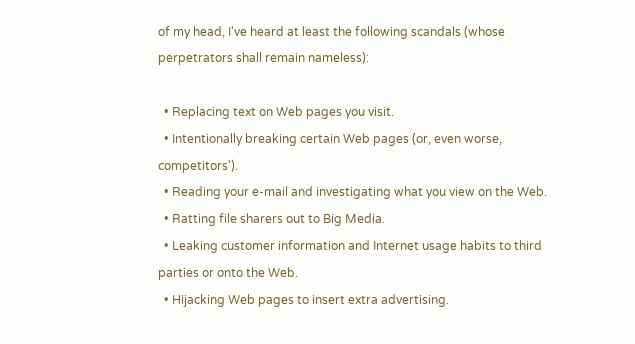of my head, I've heard at least the following scandals (whose perpetrators shall remain nameless):

  • Replacing text on Web pages you visit.
  • Intentionally breaking certain Web pages (or, even worse, competitors').
  • Reading your e-mail and investigating what you view on the Web.
  • Ratting file sharers out to Big Media.
  • Leaking customer information and Internet usage habits to third parties or onto the Web.
  • Hijacking Web pages to insert extra advertising.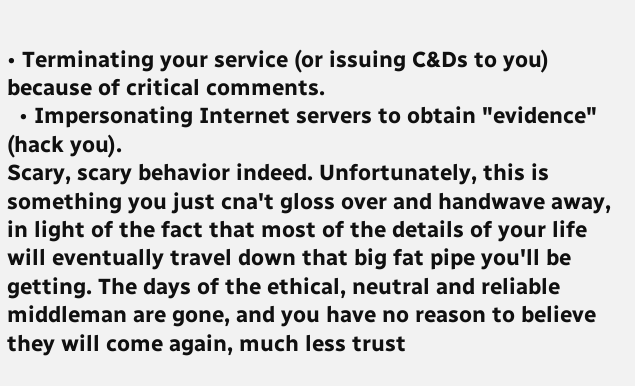• Terminating your service (or issuing C&Ds to you) because of critical comments.
  • Impersonating Internet servers to obtain "evidence" (hack you).
Scary, scary behavior indeed. Unfortunately, this is something you just cna't gloss over and handwave away, in light of the fact that most of the details of your life will eventually travel down that big fat pipe you'll be getting. The days of the ethical, neutral and reliable middleman are gone, and you have no reason to believe they will come again, much less trust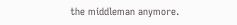the middleman anymore.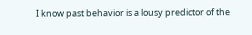I know past behavior is a lousy predictor of the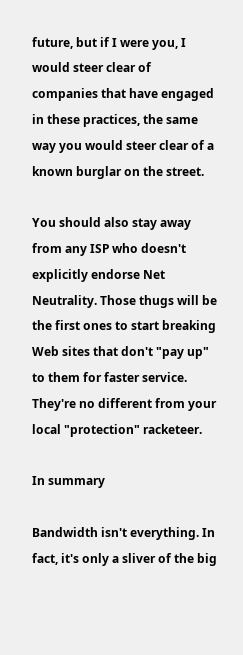future, but if I were you, I would steer clear of companies that have engaged in these practices, the same way you would steer clear of a known burglar on the street.

You should also stay away from any ISP who doesn't explicitly endorse Net Neutrality. Those thugs will be the first ones to start breaking Web sites that don't "pay up" to them for faster service. They're no different from your local "protection" racketeer.

In summary

Bandwidth isn't everything. In fact, it's only a sliver of the big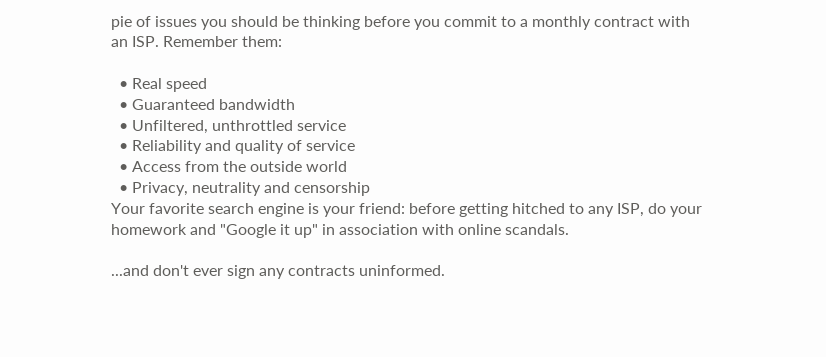pie of issues you should be thinking before you commit to a monthly contract with an ISP. Remember them:

  • Real speed
  • Guaranteed bandwidth
  • Unfiltered, unthrottled service
  • Reliability and quality of service
  • Access from the outside world
  • Privacy, neutrality and censorship
Your favorite search engine is your friend: before getting hitched to any ISP, do your homework and "Google it up" in association with online scandals.

...and don't ever sign any contracts uninformed.